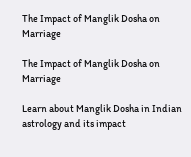The Impact of Manglik Dosha on Marriage

The Impact of Manglik Dosha on Marriage

Learn about Manglik Dosha in Indian astrology and its impact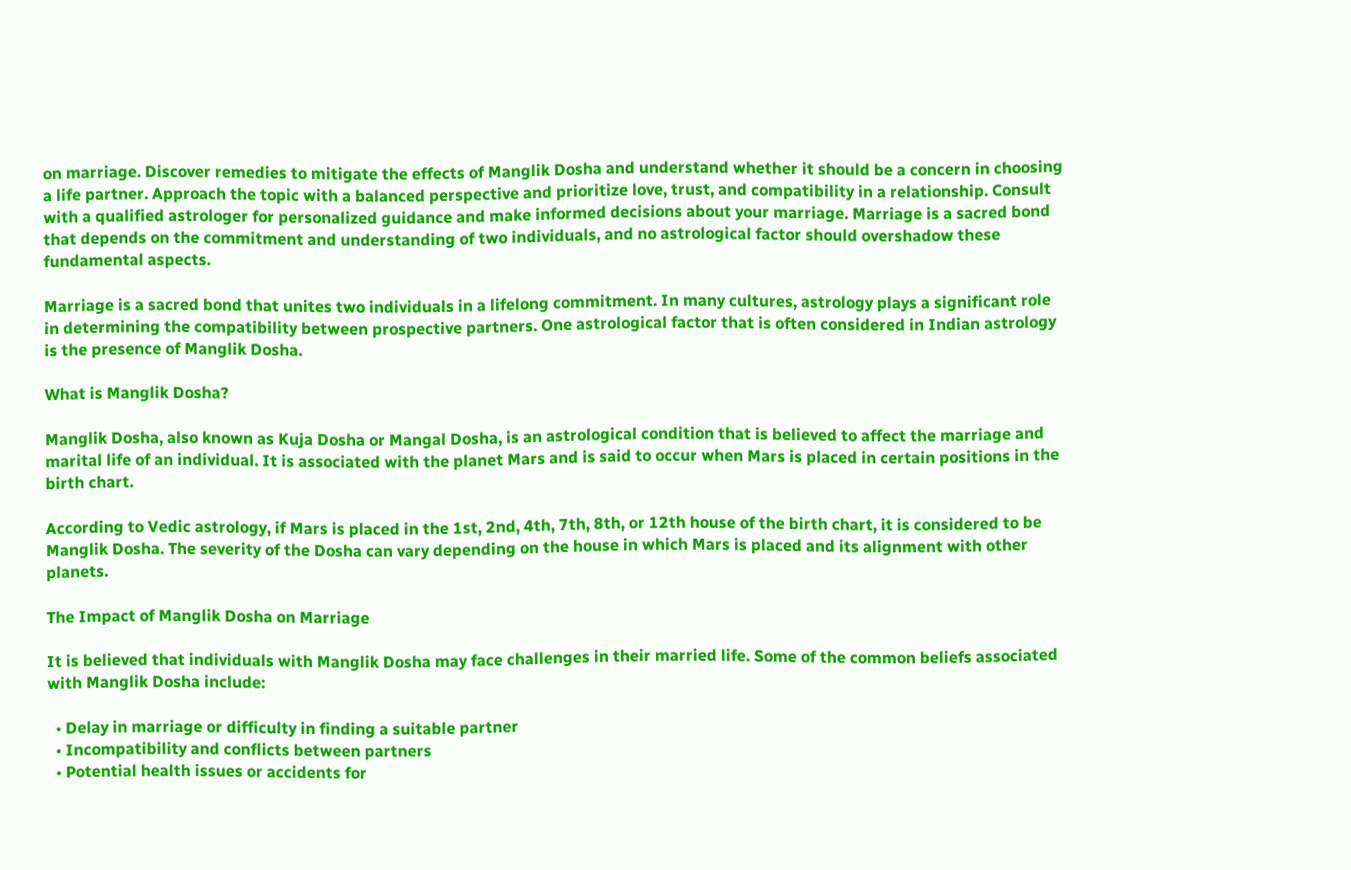on marriage. Discover remedies to mitigate the effects of Manglik Dosha and understand whether it should be a concern in choosing a life partner. Approach the topic with a balanced perspective and prioritize love, trust, and compatibility in a relationship. Consult with a qualified astrologer for personalized guidance and make informed decisions about your marriage. Marriage is a sacred bond that depends on the commitment and understanding of two individuals, and no astrological factor should overshadow these fundamental aspects.

Marriage is a sacred bond that unites two individuals in a lifelong commitment. In many cultures, astrology plays a significant role in determining the compatibility between prospective partners. One astrological factor that is often considered in Indian astrology is the presence of Manglik Dosha.

What is Manglik Dosha?

Manglik Dosha, also known as Kuja Dosha or Mangal Dosha, is an astrological condition that is believed to affect the marriage and marital life of an individual. It is associated with the planet Mars and is said to occur when Mars is placed in certain positions in the birth chart.

According to Vedic astrology, if Mars is placed in the 1st, 2nd, 4th, 7th, 8th, or 12th house of the birth chart, it is considered to be Manglik Dosha. The severity of the Dosha can vary depending on the house in which Mars is placed and its alignment with other planets.

The Impact of Manglik Dosha on Marriage

It is believed that individuals with Manglik Dosha may face challenges in their married life. Some of the common beliefs associated with Manglik Dosha include:

  • Delay in marriage or difficulty in finding a suitable partner
  • Incompatibility and conflicts between partners
  • Potential health issues or accidents for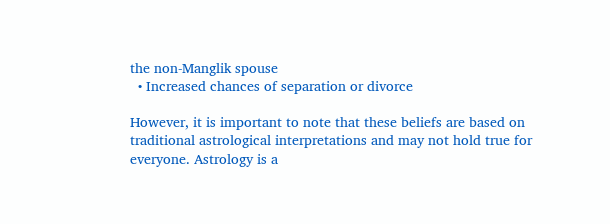the non-Manglik spouse
  • Increased chances of separation or divorce

However, it is important to note that these beliefs are based on traditional astrological interpretations and may not hold true for everyone. Astrology is a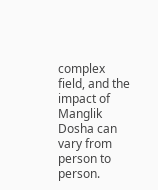complex field, and the impact of Manglik Dosha can vary from person to person.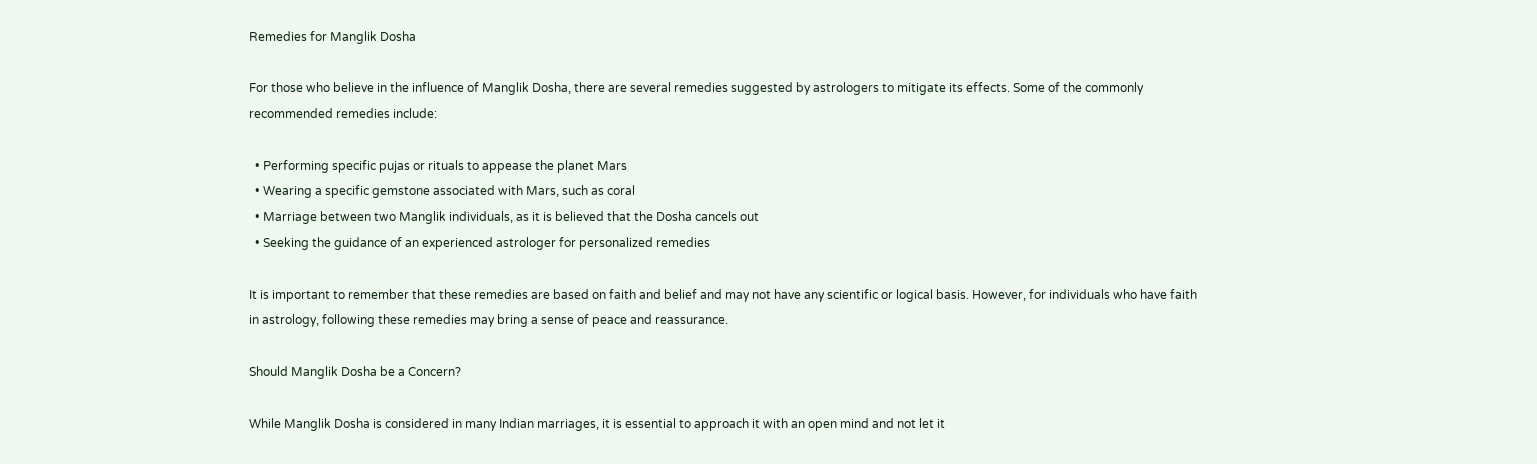Remedies for Manglik Dosha

For those who believe in the influence of Manglik Dosha, there are several remedies suggested by astrologers to mitigate its effects. Some of the commonly recommended remedies include:

  • Performing specific pujas or rituals to appease the planet Mars
  • Wearing a specific gemstone associated with Mars, such as coral
  • Marriage between two Manglik individuals, as it is believed that the Dosha cancels out
  • Seeking the guidance of an experienced astrologer for personalized remedies

It is important to remember that these remedies are based on faith and belief and may not have any scientific or logical basis. However, for individuals who have faith in astrology, following these remedies may bring a sense of peace and reassurance.

Should Manglik Dosha be a Concern?

While Manglik Dosha is considered in many Indian marriages, it is essential to approach it with an open mind and not let it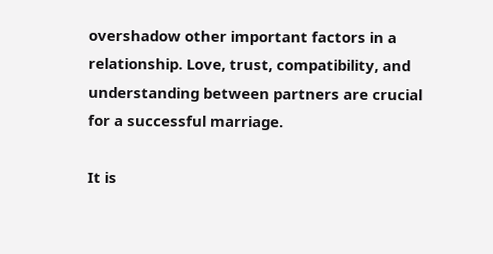overshadow other important factors in a relationship. Love, trust, compatibility, and understanding between partners are crucial for a successful marriage.

It is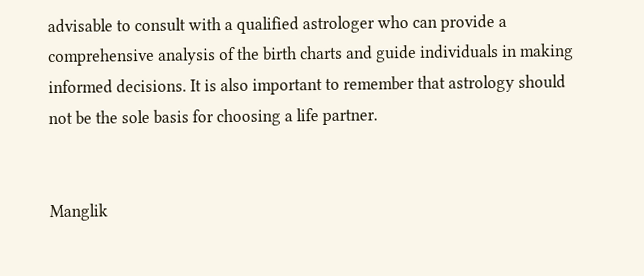advisable to consult with a qualified astrologer who can provide a comprehensive analysis of the birth charts and guide individuals in making informed decisions. It is also important to remember that astrology should not be the sole basis for choosing a life partner.


Manglik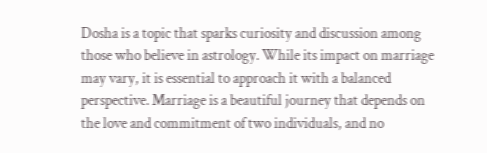Dosha is a topic that sparks curiosity and discussion among those who believe in astrology. While its impact on marriage may vary, it is essential to approach it with a balanced perspective. Marriage is a beautiful journey that depends on the love and commitment of two individuals, and no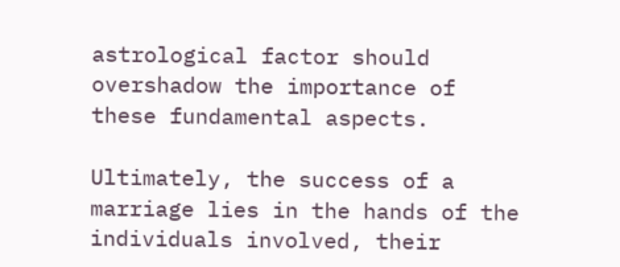astrological factor should overshadow the importance of these fundamental aspects.

Ultimately, the success of a marriage lies in the hands of the individuals involved, their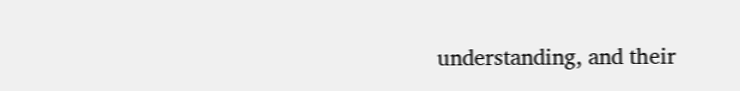understanding, and their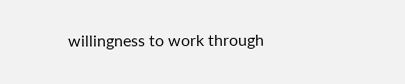willingness to work through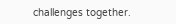challenges together.